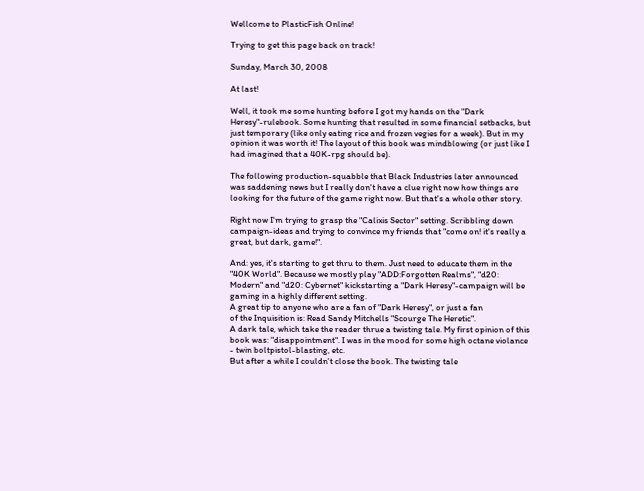Wellcome to PlasticFish Online!

Trying to get this page back on track!

Sunday, March 30, 2008

At last!

Well, it took me some hunting before I got my hands on the "Dark Heresy"-rulebook. Some hunting that resulted in some financial setbacks, but just temporary (like only eating rice and frozen vegies for a week). But in my opinion it was worth it! The layout of this book was mindblowing (or just like I had imagined that a 40K-rpg should be).

The following production-squabble that Black Industries later announced was saddening news but I really don't have a clue right now how things are looking for the future of the game right now. But that's a whole other story.

Right now I'm trying to grasp the "Calixis Sector" setting. Scribbling down campaign-ideas and trying to convince my friends that "come on! it's really a great, but dark, game!".

And: yes, it's starting to get thru to them. Just need to educate them in the "40K World". Because we mostly play "ADD:Forgotten Realms", "d20: Modern" and "d20: Cybernet" kickstarting a "Dark Heresy"-campaign will be gaming in a highly different setting.
A great tip to anyone who are a fan of "Dark Heresy", or just a fan
of the Inquisition is: Read Sandy Mitchells "Scourge The Heretic".
A dark tale, which take the reader thrue a twisting tale. My first opinion of this book was: "disappointment". I was in the mood for some high octane violance - twin boltpistol-blasting, etc.
But after a while I couldn't close the book. The twisting tale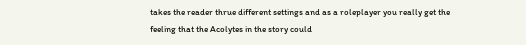takes the reader thrue different settings and as a roleplayer you really get the feeling that the Acolytes in the story could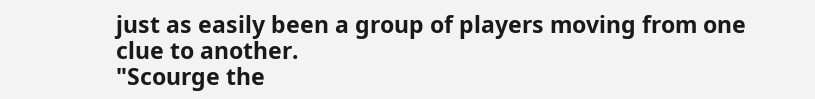just as easily been a group of players moving from one clue to another.
"Scourge the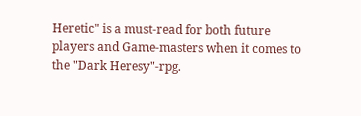Heretic" is a must-read for both future players and Game-masters when it comes to the "Dark Heresy"-rpg.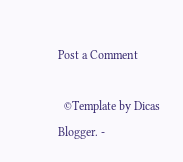Post a Comment

  ©Template by Dicas Blogger. -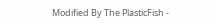Modified By The PlasticFish -